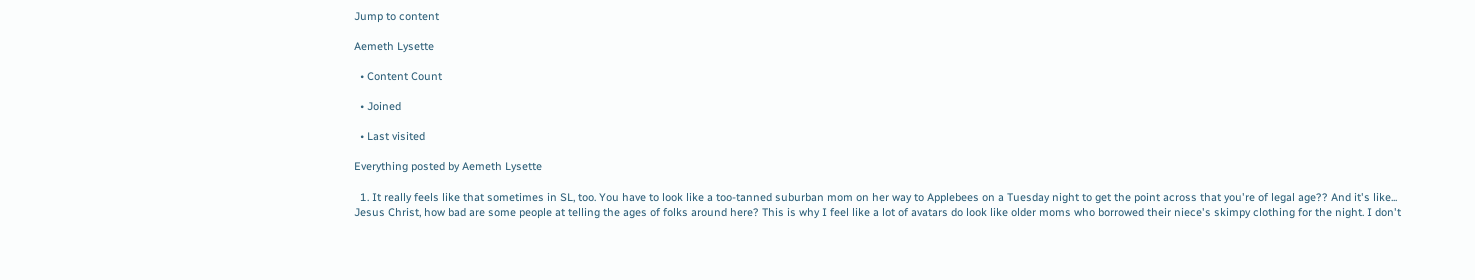Jump to content

Aemeth Lysette

  • Content Count

  • Joined

  • Last visited

Everything posted by Aemeth Lysette

  1. It really feels like that sometimes in SL, too. You have to look like a too-tanned suburban mom on her way to Applebees on a Tuesday night to get the point across that you're of legal age?? And it's like... Jesus Christ, how bad are some people at telling the ages of folks around here? This is why I feel like a lot of avatars do look like older moms who borrowed their niece's skimpy clothing for the night. I don't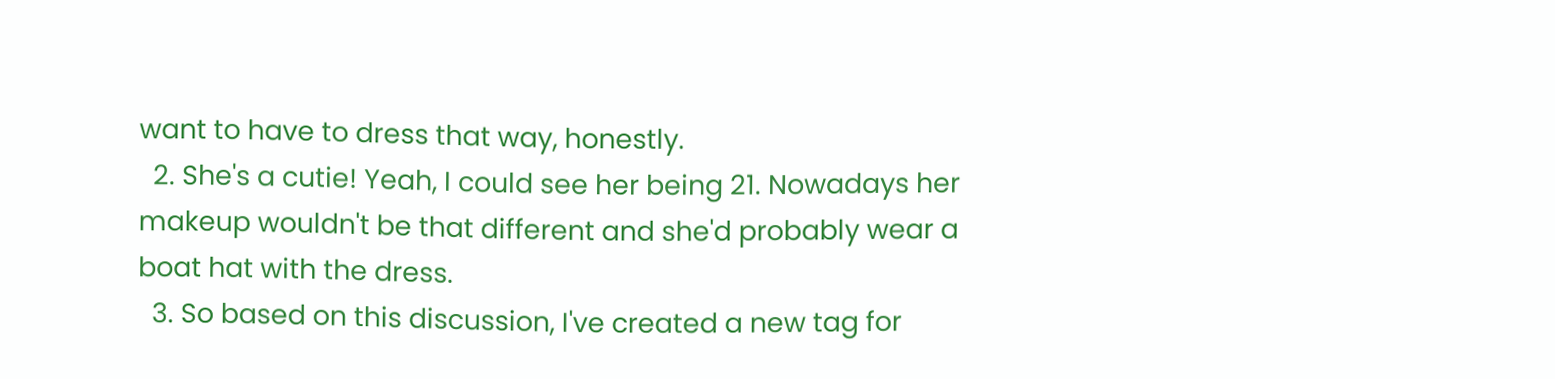want to have to dress that way, honestly.
  2. She's a cutie! Yeah, I could see her being 21. Nowadays her makeup wouldn't be that different and she'd probably wear a boat hat with the dress.
  3. So based on this discussion, I've created a new tag for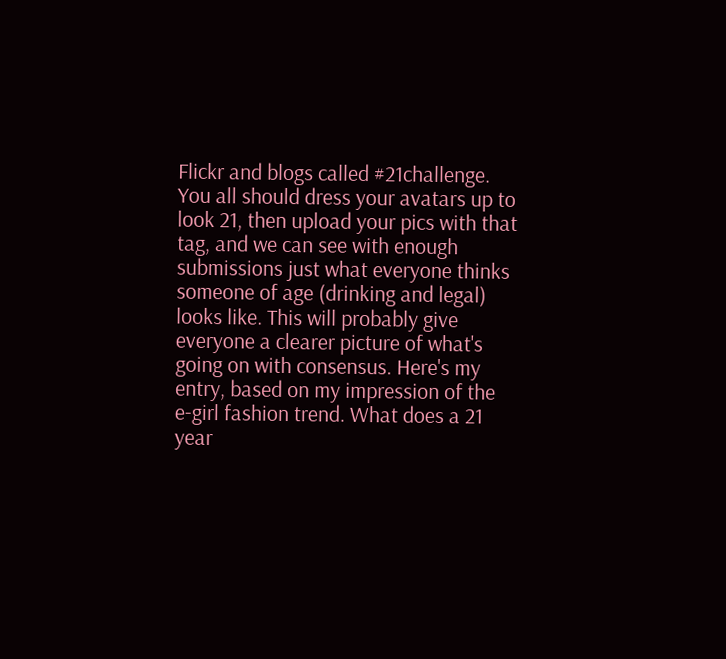Flickr and blogs called #21challenge. You all should dress your avatars up to look 21, then upload your pics with that tag, and we can see with enough submissions just what everyone thinks someone of age (drinking and legal) looks like. This will probably give everyone a clearer picture of what's going on with consensus. Here's my entry, based on my impression of the e-girl fashion trend. What does a 21 year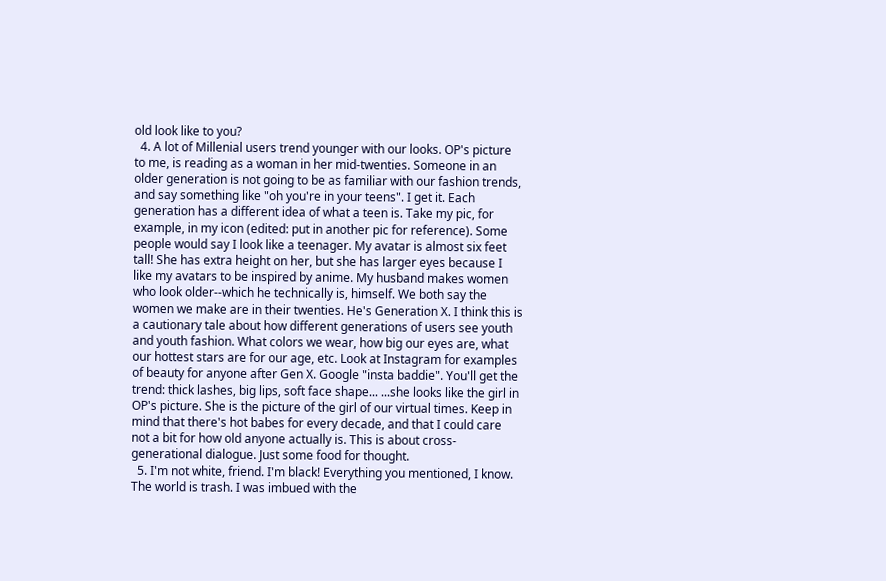old look like to you?
  4. A lot of Millenial users trend younger with our looks. OP's picture to me, is reading as a woman in her mid-twenties. Someone in an older generation is not going to be as familiar with our fashion trends, and say something like "oh you're in your teens". I get it. Each generation has a different idea of what a teen is. Take my pic, for example, in my icon (edited: put in another pic for reference). Some people would say I look like a teenager. My avatar is almost six feet tall! She has extra height on her, but she has larger eyes because I like my avatars to be inspired by anime. My husband makes women who look older--which he technically is, himself. We both say the women we make are in their twenties. He's Generation X. I think this is a cautionary tale about how different generations of users see youth and youth fashion. What colors we wear, how big our eyes are, what our hottest stars are for our age, etc. Look at Instagram for examples of beauty for anyone after Gen X. Google "insta baddie". You'll get the trend: thick lashes, big lips, soft face shape... ...she looks like the girl in OP's picture. She is the picture of the girl of our virtual times. Keep in mind that there's hot babes for every decade, and that I could care not a bit for how old anyone actually is. This is about cross-generational dialogue. Just some food for thought.
  5. I'm not white, friend. I'm black! Everything you mentioned, I know. The world is trash. I was imbued with the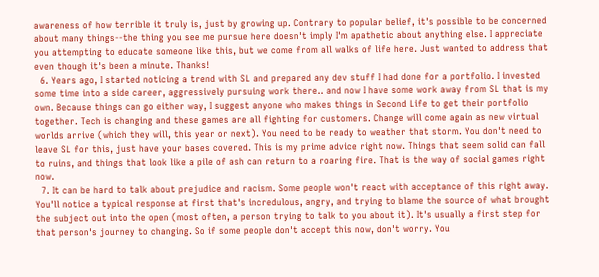awareness of how terrible it truly is, just by growing up. Contrary to popular belief, it's possible to be concerned about many things--the thing you see me pursue here doesn't imply I'm apathetic about anything else. I appreciate you attempting to educate someone like this, but we come from all walks of life here. Just wanted to address that even though it's been a minute. Thanks!
  6. Years ago, I started noticing a trend with SL and prepared any dev stuff I had done for a portfolio. I invested some time into a side career, aggressively pursuing work there.. and now I have some work away from SL that is my own. Because things can go either way, I suggest anyone who makes things in Second Life to get their portfolio together. Tech is changing and these games are all fighting for customers. Change will come again as new virtual worlds arrive (which they will, this year or next). You need to be ready to weather that storm. You don't need to leave SL for this, just have your bases covered. This is my prime advice right now. Things that seem solid can fall to ruins, and things that look like a pile of ash can return to a roaring fire. That is the way of social games right now.
  7. It can be hard to talk about prejudice and racism. Some people won't react with acceptance of this right away. You'll notice a typical response at first that's incredulous, angry, and trying to blame the source of what brought the subject out into the open (most often, a person trying to talk to you about it). It's usually a first step for that person's journey to changing. So if some people don't accept this now, don't worry. You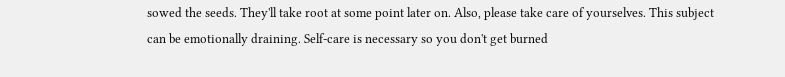sowed the seeds. They'll take root at some point later on. Also, please take care of yourselves. This subject can be emotionally draining. Self-care is necessary so you don't get burned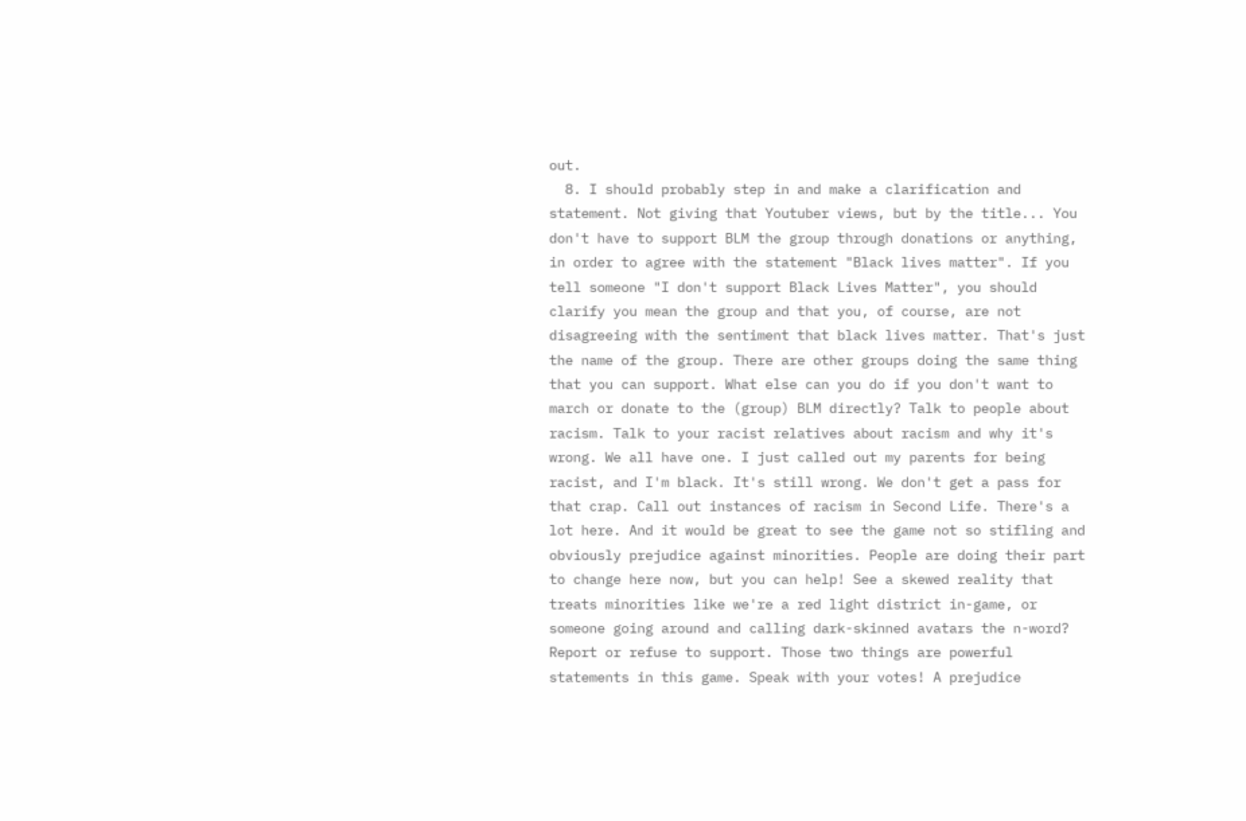out.
  8. I should probably step in and make a clarification and statement. Not giving that Youtuber views, but by the title... You don't have to support BLM the group through donations or anything, in order to agree with the statement "Black lives matter". If you tell someone "I don't support Black Lives Matter", you should clarify you mean the group and that you, of course, are not disagreeing with the sentiment that black lives matter. That's just the name of the group. There are other groups doing the same thing that you can support. What else can you do if you don't want to march or donate to the (group) BLM directly? Talk to people about racism. Talk to your racist relatives about racism and why it's wrong. We all have one. I just called out my parents for being racist, and I'm black. It's still wrong. We don't get a pass for that crap. Call out instances of racism in Second Life. There's a lot here. And it would be great to see the game not so stifling and obviously prejudice against minorities. People are doing their part to change here now, but you can help! See a skewed reality that treats minorities like we're a red light district in-game, or someone going around and calling dark-skinned avatars the n-word? Report or refuse to support. Those two things are powerful statements in this game. Speak with your votes! A prejudice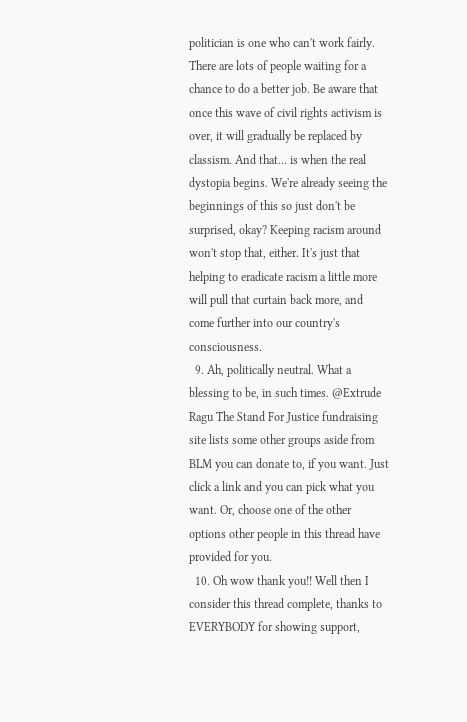politician is one who can't work fairly. There are lots of people waiting for a chance to do a better job. Be aware that once this wave of civil rights activism is over, it will gradually be replaced by classism. And that... is when the real dystopia begins. We're already seeing the beginnings of this so just don't be surprised, okay? Keeping racism around won't stop that, either. It's just that helping to eradicate racism a little more will pull that curtain back more, and come further into our country's consciousness.
  9. Ah, politically neutral. What a blessing to be, in such times. @Extrude Ragu The Stand For Justice fundraising site lists some other groups aside from BLM you can donate to, if you want. Just click a link and you can pick what you want. Or, choose one of the other options other people in this thread have provided for you.
  10. Oh wow thank you!! Well then I consider this thread complete, thanks to EVERYBODY for showing support,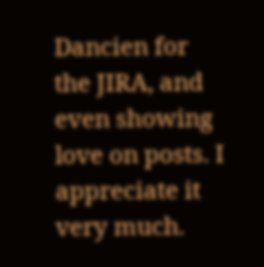Dancien for the JIRA, and even showing love on posts. I appreciate it very much.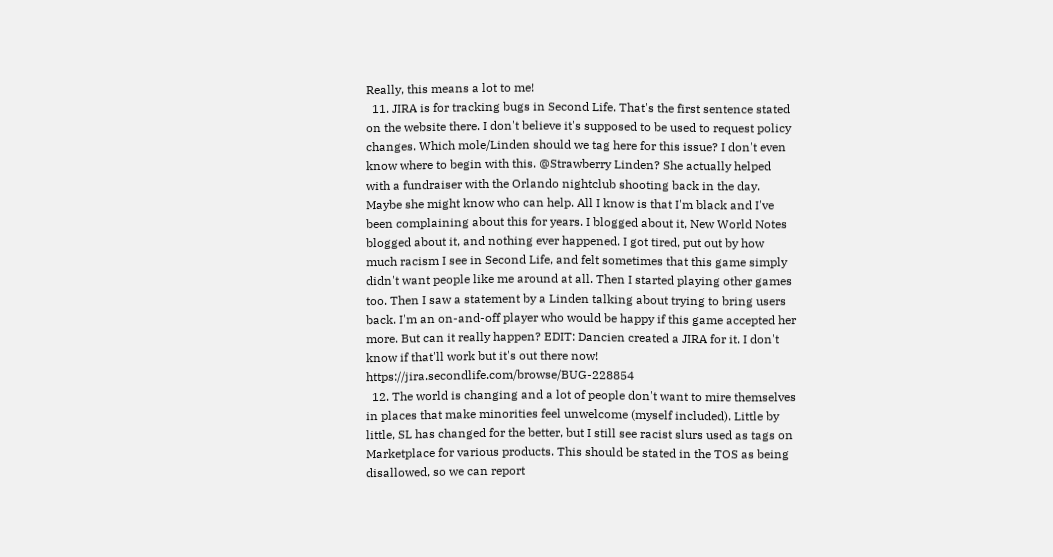Really, this means a lot to me!
  11. JIRA is for tracking bugs in Second Life. That's the first sentence stated on the website there. I don't believe it's supposed to be used to request policy changes. Which mole/Linden should we tag here for this issue? I don't even know where to begin with this. @Strawberry Linden? She actually helped with a fundraiser with the Orlando nightclub shooting back in the day. Maybe she might know who can help. All I know is that I'm black and I've been complaining about this for years. I blogged about it, New World Notes blogged about it, and nothing ever happened. I got tired, put out by how much racism I see in Second Life, and felt sometimes that this game simply didn't want people like me around at all. Then I started playing other games too. Then I saw a statement by a Linden talking about trying to bring users back. I'm an on-and-off player who would be happy if this game accepted her more. But can it really happen? EDIT: Dancien created a JIRA for it. I don't know if that'll work but it's out there now! https://jira.secondlife.com/browse/BUG-228854
  12. The world is changing and a lot of people don't want to mire themselves in places that make minorities feel unwelcome (myself included). Little by little, SL has changed for the better, but I still see racist slurs used as tags on Marketplace for various products. This should be stated in the TOS as being disallowed, so we can report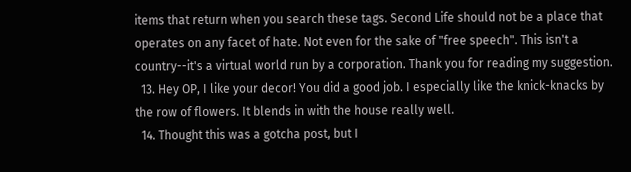items that return when you search these tags. Second Life should not be a place that operates on any facet of hate. Not even for the sake of "free speech". This isn't a country--it's a virtual world run by a corporation. Thank you for reading my suggestion.
  13. Hey OP, I like your decor! You did a good job. I especially like the knick-knacks by the row of flowers. It blends in with the house really well.
  14. Thought this was a gotcha post, but I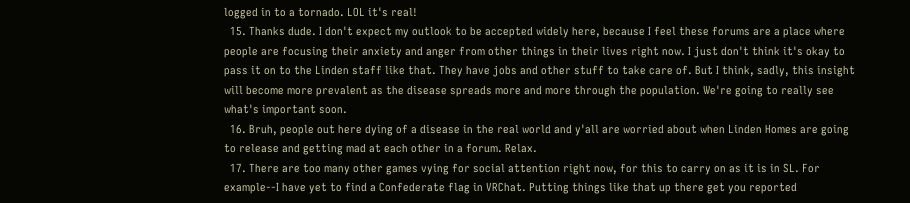logged in to a tornado. LOL it's real!
  15. Thanks dude. I don't expect my outlook to be accepted widely here, because I feel these forums are a place where people are focusing their anxiety and anger from other things in their lives right now. I just don't think it's okay to pass it on to the Linden staff like that. They have jobs and other stuff to take care of. But I think, sadly, this insight will become more prevalent as the disease spreads more and more through the population. We're going to really see what's important soon.
  16. Bruh, people out here dying of a disease in the real world and y'all are worried about when Linden Homes are going to release and getting mad at each other in a forum. Relax.
  17. There are too many other games vying for social attention right now, for this to carry on as it is in SL. For example--I have yet to find a Confederate flag in VRChat. Putting things like that up there get you reported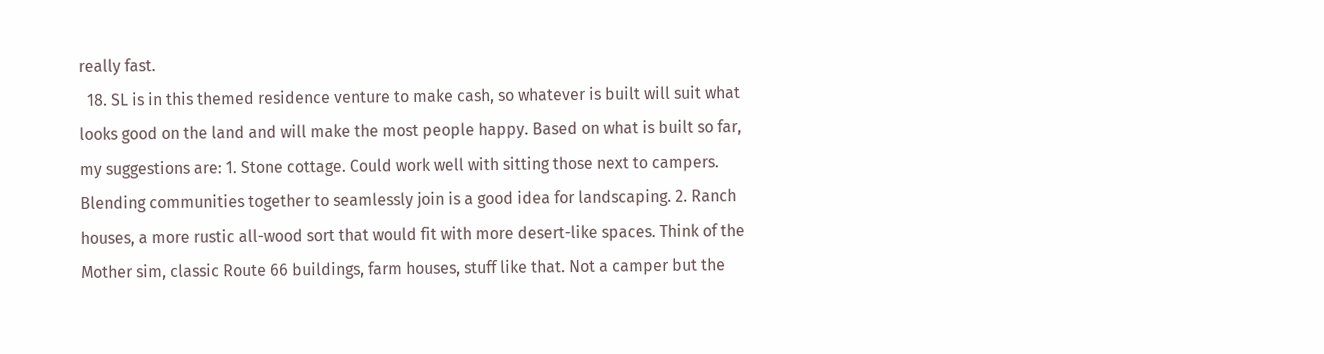really fast.
  18. SL is in this themed residence venture to make cash, so whatever is built will suit what looks good on the land and will make the most people happy. Based on what is built so far, my suggestions are: 1. Stone cottage. Could work well with sitting those next to campers. Blending communities together to seamlessly join is a good idea for landscaping. 2. Ranch houses, a more rustic all-wood sort that would fit with more desert-like spaces. Think of the Mother sim, classic Route 66 buildings, farm houses, stuff like that. Not a camper but the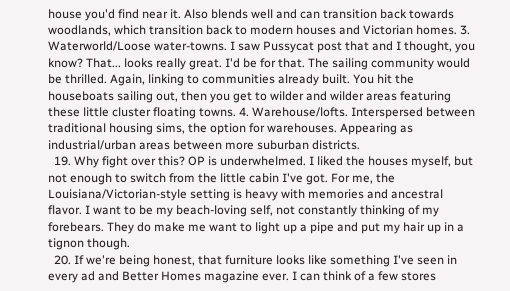house you'd find near it. Also blends well and can transition back towards woodlands, which transition back to modern houses and Victorian homes. 3. Waterworld/Loose water-towns. I saw Pussycat post that and I thought, you know? That... looks really great. I'd be for that. The sailing community would be thrilled. Again, linking to communities already built. You hit the houseboats sailing out, then you get to wilder and wilder areas featuring these little cluster floating towns. 4. Warehouse/lofts. Interspersed between traditional housing sims, the option for warehouses. Appearing as industrial/urban areas between more suburban districts.
  19. Why fight over this? OP is underwhelmed. I liked the houses myself, but not enough to switch from the little cabin I've got. For me, the Louisiana/Victorian-style setting is heavy with memories and ancestral flavor. I want to be my beach-loving self, not constantly thinking of my forebears. They do make me want to light up a pipe and put my hair up in a tignon though.
  20. If we're being honest, that furniture looks like something I've seen in every ad and Better Homes magazine ever. I can think of a few stores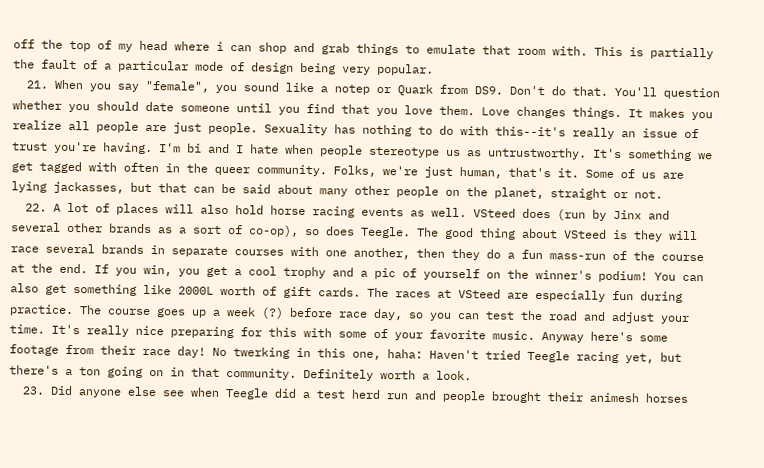off the top of my head where i can shop and grab things to emulate that room with. This is partially the fault of a particular mode of design being very popular.
  21. When you say "female", you sound like a notep or Quark from DS9. Don't do that. You'll question whether you should date someone until you find that you love them. Love changes things. It makes you realize all people are just people. Sexuality has nothing to do with this--it's really an issue of trust you're having. I'm bi and I hate when people stereotype us as untrustworthy. It's something we get tagged with often in the queer community. Folks, we're just human, that's it. Some of us are lying jackasses, but that can be said about many other people on the planet, straight or not.
  22. A lot of places will also hold horse racing events as well. VSteed does (run by Jinx and several other brands as a sort of co-op), so does Teegle. The good thing about VSteed is they will race several brands in separate courses with one another, then they do a fun mass-run of the course at the end. If you win, you get a cool trophy and a pic of yourself on the winner's podium! You can also get something like 2000L worth of gift cards. The races at VSteed are especially fun during practice. The course goes up a week (?) before race day, so you can test the road and adjust your time. It's really nice preparing for this with some of your favorite music. Anyway here's some footage from their race day! No twerking in this one, haha: Haven't tried Teegle racing yet, but there's a ton going on in that community. Definitely worth a look.
  23. Did anyone else see when Teegle did a test herd run and people brought their animesh horses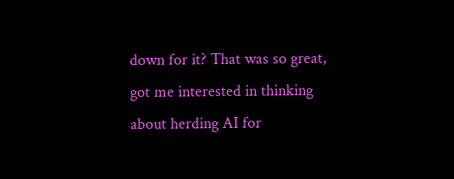down for it? That was so great, got me interested in thinking about herding AI for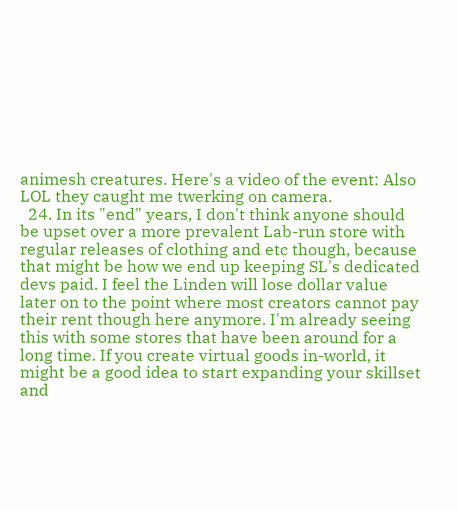animesh creatures. Here's a video of the event: Also LOL they caught me twerking on camera.
  24. In its "end" years, I don't think anyone should be upset over a more prevalent Lab-run store with regular releases of clothing and etc though, because that might be how we end up keeping SL's dedicated devs paid. I feel the Linden will lose dollar value later on to the point where most creators cannot pay their rent though here anymore. I'm already seeing this with some stores that have been around for a long time. If you create virtual goods in-world, it might be a good idea to start expanding your skillset and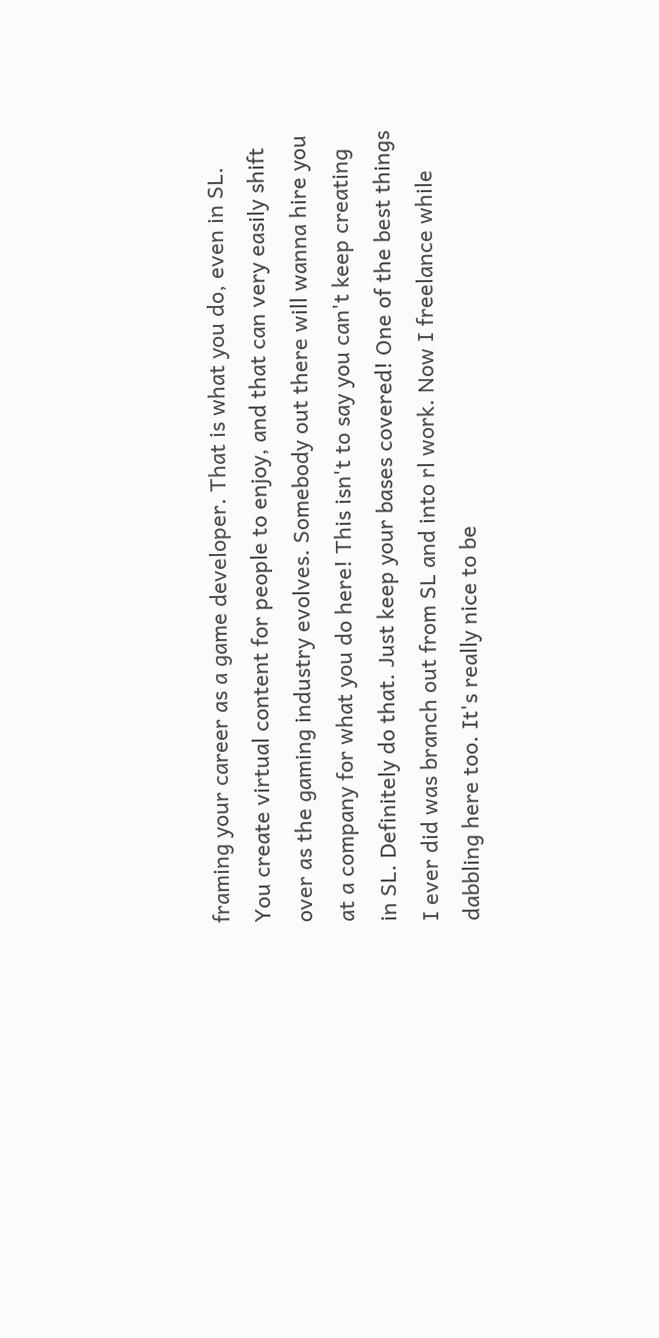framing your career as a game developer. That is what you do, even in SL. You create virtual content for people to enjoy, and that can very easily shift over as the gaming industry evolves. Somebody out there will wanna hire you at a company for what you do here! This isn't to say you can't keep creating in SL. Definitely do that. Just keep your bases covered! One of the best things I ever did was branch out from SL and into rl work. Now I freelance while dabbling here too. It's really nice to be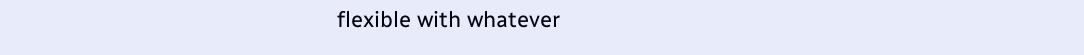flexible with whatever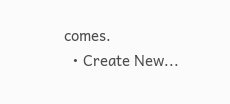comes.
  • Create New...